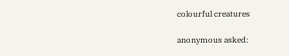colourful creatures

anonymous asked: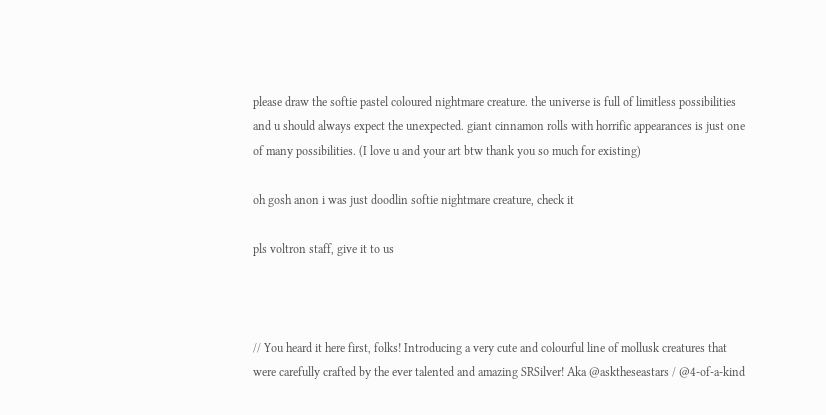please draw the softie pastel coloured nightmare creature. the universe is full of limitless possibilities and u should always expect the unexpected. giant cinnamon rolls with horrific appearances is just one of many possibilities. (I love u and your art btw thank you so much for existing)

oh gosh anon i was just doodlin softie nightmare creature, check it

pls voltron staff, give it to us



// You heard it here first, folks! Introducing a very cute and colourful line of mollusk creatures that were carefully crafted by the ever talented and amazing SRSilver! Aka @asktheseastars / @4-of-a-kind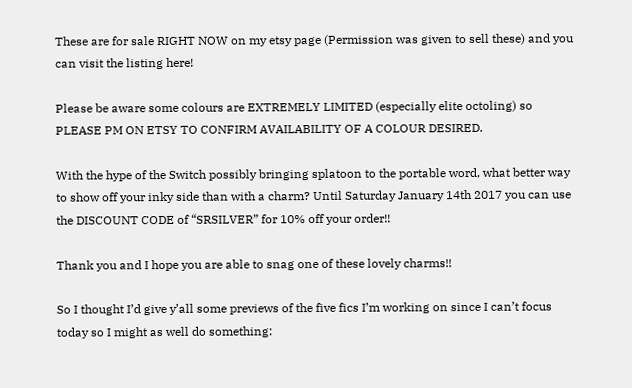These are for sale RIGHT NOW on my etsy page (Permission was given to sell these) and you can visit the listing here!

Please be aware some colours are EXTREMELY LIMITED (especially elite octoling) so PLEASE PM ON ETSY TO CONFIRM AVAILABILITY OF A COLOUR DESIRED.

With the hype of the Switch possibly bringing splatoon to the portable word, what better way to show off your inky side than with a charm? Until Saturday January 14th 2017 you can use the DISCOUNT CODE of “SRSILVER” for 10% off your order!!

Thank you and I hope you are able to snag one of these lovely charms!!

So I thought I’d give y’all some previews of the five fics I’m working on since I can’t focus today so I might as well do something: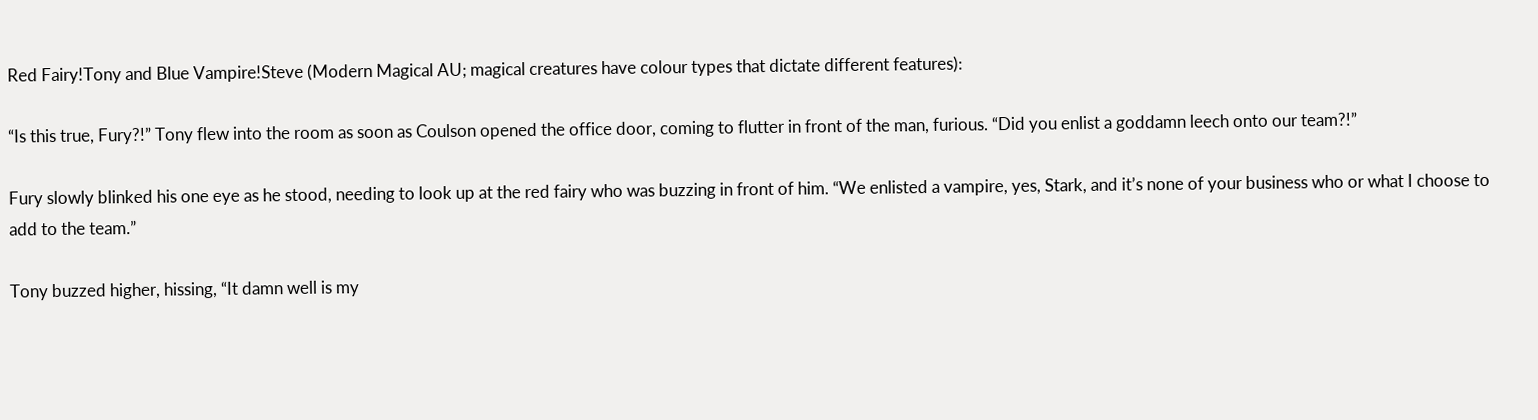Red Fairy!Tony and Blue Vampire!Steve (Modern Magical AU; magical creatures have colour types that dictate different features):

“Is this true, Fury?!” Tony flew into the room as soon as Coulson opened the office door, coming to flutter in front of the man, furious. “Did you enlist a goddamn leech onto our team?!”

Fury slowly blinked his one eye as he stood, needing to look up at the red fairy who was buzzing in front of him. “We enlisted a vampire, yes, Stark, and it’s none of your business who or what I choose to add to the team.”

Tony buzzed higher, hissing, “It damn well is my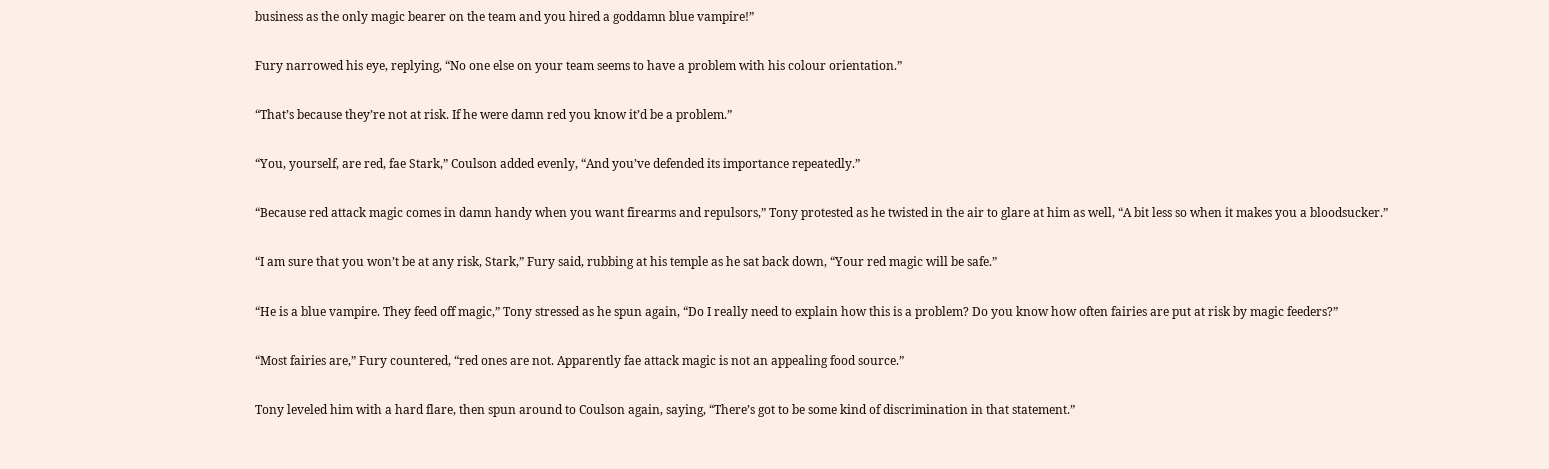business as the only magic bearer on the team and you hired a goddamn blue vampire!”

Fury narrowed his eye, replying, “No one else on your team seems to have a problem with his colour orientation.”

“That’s because they’re not at risk. If he were damn red you know it’d be a problem.”

“You, yourself, are red, fae Stark,” Coulson added evenly, “And you’ve defended its importance repeatedly.”

“Because red attack magic comes in damn handy when you want firearms and repulsors,” Tony protested as he twisted in the air to glare at him as well, “A bit less so when it makes you a bloodsucker.”

“I am sure that you won’t be at any risk, Stark,” Fury said, rubbing at his temple as he sat back down, “Your red magic will be safe.”

“He is a blue vampire. They feed off magic,” Tony stressed as he spun again, “Do I really need to explain how this is a problem? Do you know how often fairies are put at risk by magic feeders?”

“Most fairies are,” Fury countered, “red ones are not. Apparently fae attack magic is not an appealing food source.”

Tony leveled him with a hard flare, then spun around to Coulson again, saying, “There’s got to be some kind of discrimination in that statement.”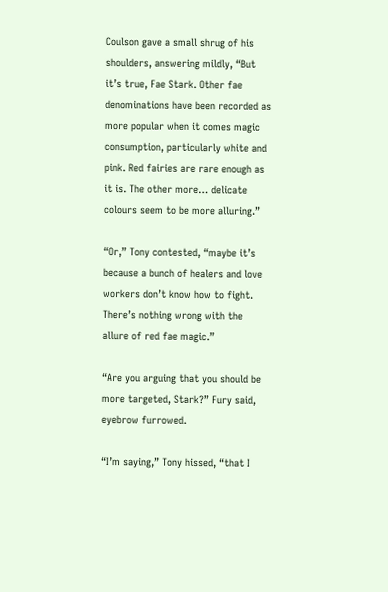Coulson gave a small shrug of his shoulders, answering mildly, “But it’s true, Fae Stark. Other fae denominations have been recorded as more popular when it comes magic consumption, particularly white and pink. Red fairies are rare enough as it is. The other more… delicate colours seem to be more alluring.”

“Or,” Tony contested, “maybe it’s because a bunch of healers and love workers don’t know how to fight. There’s nothing wrong with the allure of red fae magic.”

“Are you arguing that you should be more targeted, Stark?” Fury said, eyebrow furrowed.

“I’m saying,” Tony hissed, “that I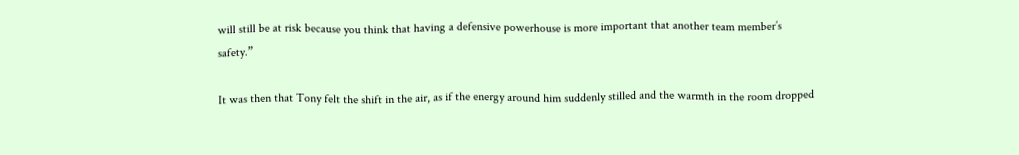will still be at risk because you think that having a defensive powerhouse is more important that another team member’s safety.”

It was then that Tony felt the shift in the air, as if the energy around him suddenly stilled and the warmth in the room dropped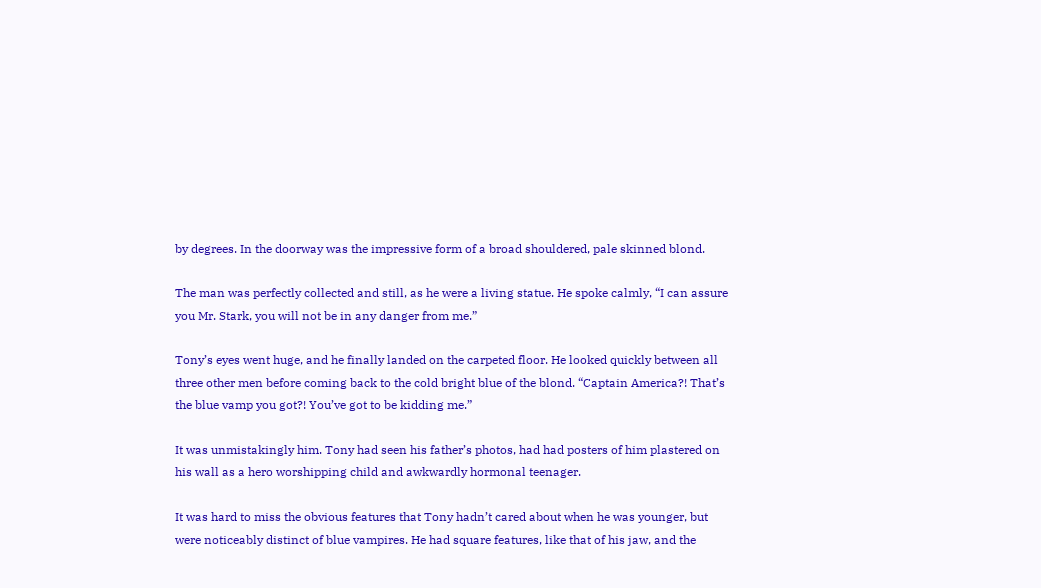by degrees. In the doorway was the impressive form of a broad shouldered, pale skinned blond.

The man was perfectly collected and still, as he were a living statue. He spoke calmly, “I can assure you Mr. Stark, you will not be in any danger from me.”

Tony’s eyes went huge, and he finally landed on the carpeted floor. He looked quickly between all three other men before coming back to the cold bright blue of the blond. “Captain America?! That’s the blue vamp you got?! You’ve got to be kidding me.”

It was unmistakingly him. Tony had seen his father’s photos, had had posters of him plastered on his wall as a hero worshipping child and awkwardly hormonal teenager.

It was hard to miss the obvious features that Tony hadn’t cared about when he was younger, but were noticeably distinct of blue vampires. He had square features, like that of his jaw, and the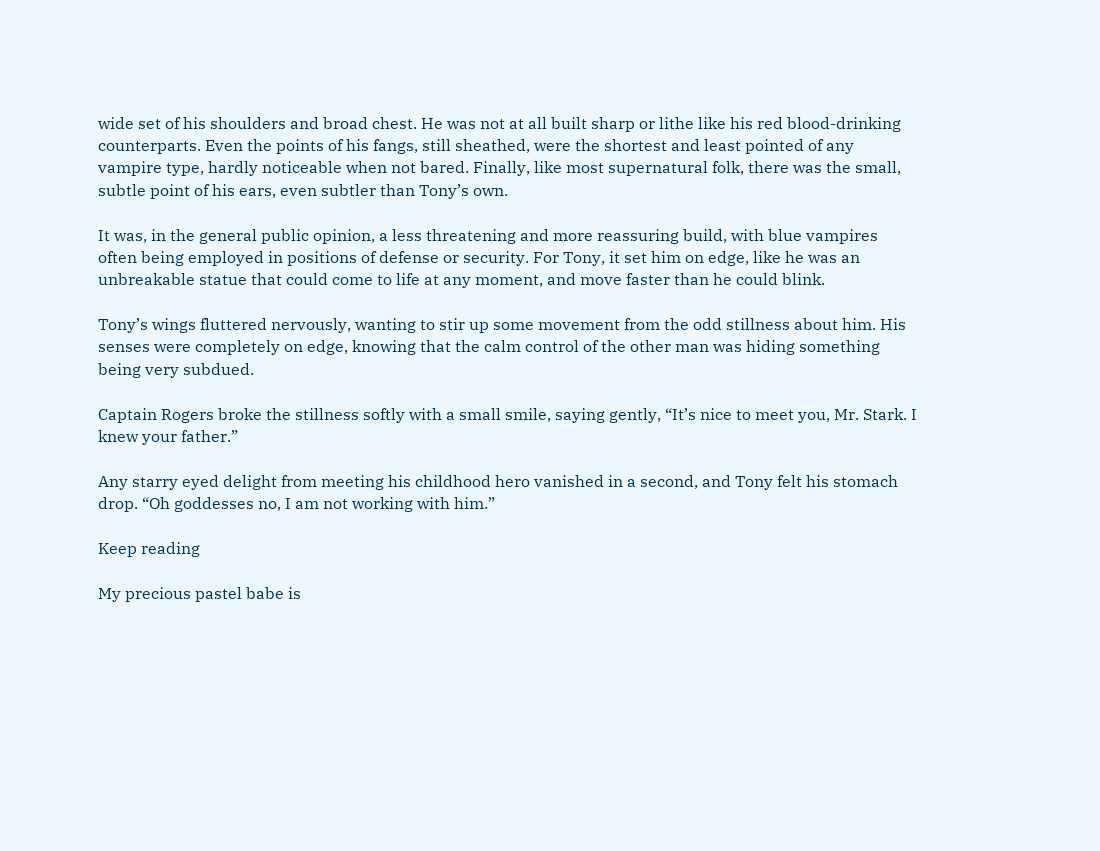wide set of his shoulders and broad chest. He was not at all built sharp or lithe like his red blood-drinking counterparts. Even the points of his fangs, still sheathed, were the shortest and least pointed of any vampire type, hardly noticeable when not bared. Finally, like most supernatural folk, there was the small, subtle point of his ears, even subtler than Tony’s own.

It was, in the general public opinion, a less threatening and more reassuring build, with blue vampires often being employed in positions of defense or security. For Tony, it set him on edge, like he was an unbreakable statue that could come to life at any moment, and move faster than he could blink.

Tony’s wings fluttered nervously, wanting to stir up some movement from the odd stillness about him. His senses were completely on edge, knowing that the calm control of the other man was hiding something being very subdued.

Captain Rogers broke the stillness softly with a small smile, saying gently, “It’s nice to meet you, Mr. Stark. I knew your father.”

Any starry eyed delight from meeting his childhood hero vanished in a second, and Tony felt his stomach drop. “Oh goddesses no, I am not working with him.”

Keep reading

My precious pastel babe is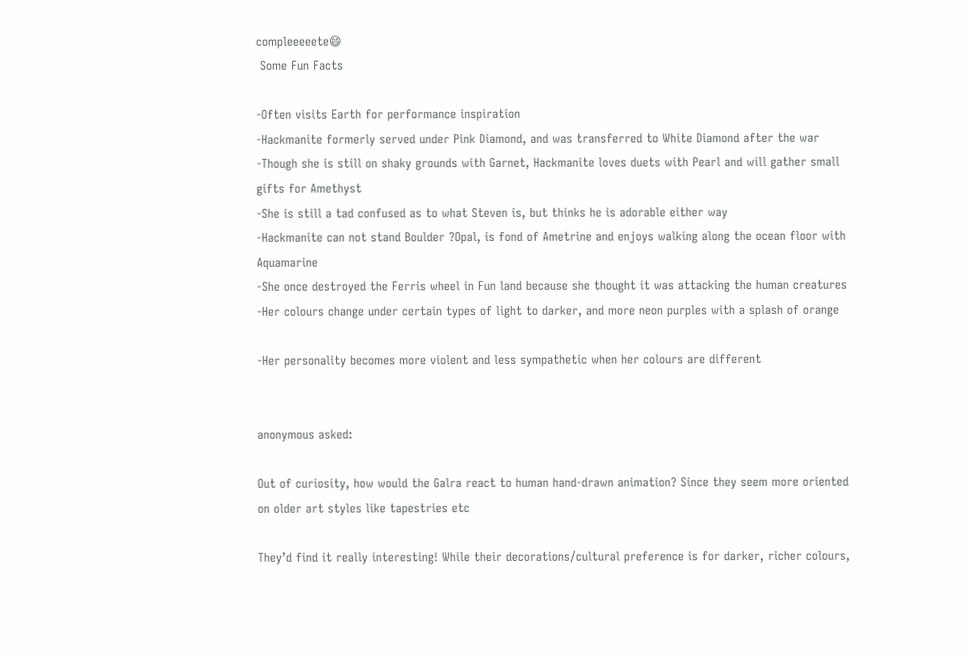compleeeeete😄
 Some Fun Facts

-Often visits Earth for performance inspiration
-Hackmanite formerly served under Pink Diamond, and was transferred to White Diamond after the war
-Though she is still on shaky grounds with Garnet, Hackmanite loves duets with Pearl and will gather small gifts for Amethyst
-She is still a tad confused as to what Steven is, but thinks he is adorable either way
-Hackmanite can not stand Boulder ?Opal, is fond of Ametrine and enjoys walking along the ocean floor with Aquamarine
-She once destroyed the Ferris wheel in Fun land because she thought it was attacking the human creatures
-Her colours change under certain types of light to darker, and more neon purples with a splash of orange

-Her personality becomes more violent and less sympathetic when her colours are different


anonymous asked:

Out of curiosity, how would the Galra react to human hand-drawn animation? Since they seem more oriented on older art styles like tapestries etc

They’d find it really interesting! While their decorations/cultural preference is for darker, richer colours,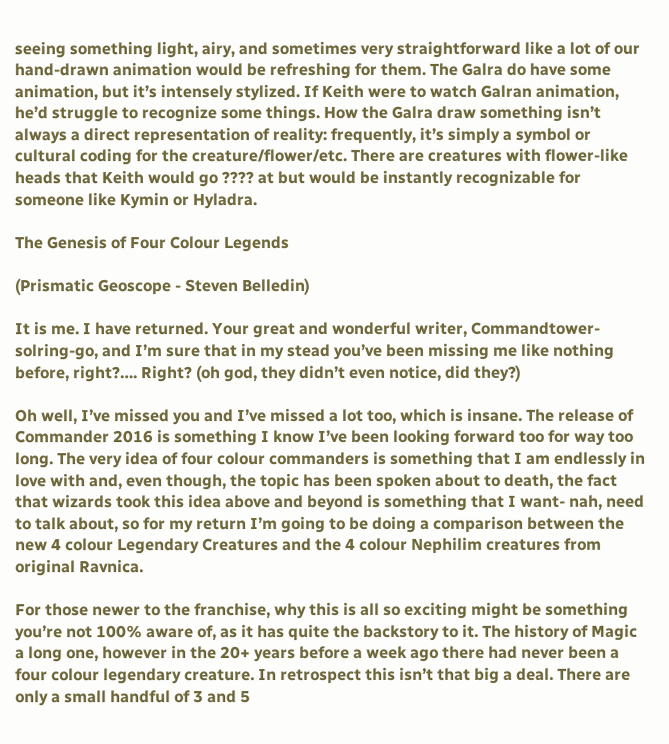seeing something light, airy, and sometimes very straightforward like a lot of our hand-drawn animation would be refreshing for them. The Galra do have some animation, but it’s intensely stylized. If Keith were to watch Galran animation, he’d struggle to recognize some things. How the Galra draw something isn’t always a direct representation of reality: frequently, it’s simply a symbol or cultural coding for the creature/flower/etc. There are creatures with flower-like heads that Keith would go ???? at but would be instantly recognizable for someone like Kymin or Hyladra.

The Genesis of Four Colour Legends

(Prismatic Geoscope - Steven Belledin)

It is me. I have returned. Your great and wonderful writer, Commandtower-solring-go, and I’m sure that in my stead you’ve been missing me like nothing before, right?…. Right? (oh god, they didn’t even notice, did they?)

Oh well, I’ve missed you and I’ve missed a lot too, which is insane. The release of Commander 2016 is something I know I’ve been looking forward too for way too long. The very idea of four colour commanders is something that I am endlessly in love with and, even though, the topic has been spoken about to death, the fact that wizards took this idea above and beyond is something that I want- nah, need to talk about, so for my return I’m going to be doing a comparison between the new 4 colour Legendary Creatures and the 4 colour Nephilim creatures from original Ravnica.

For those newer to the franchise, why this is all so exciting might be something you’re not 100% aware of, as it has quite the backstory to it. The history of Magic a long one, however in the 20+ years before a week ago there had never been a four colour legendary creature. In retrospect this isn’t that big a deal. There are only a small handful of 3 and 5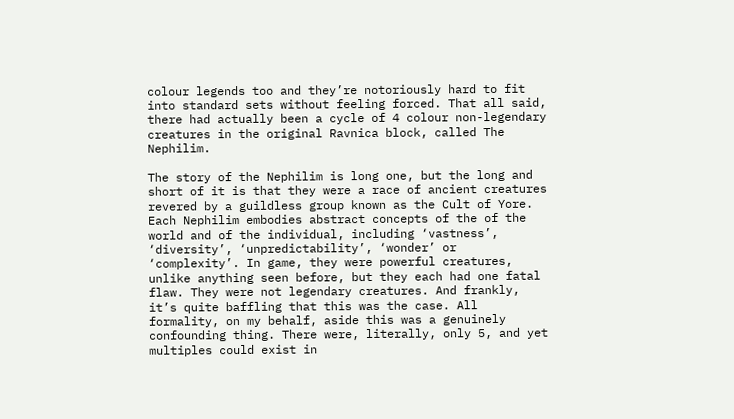colour legends too and they’re notoriously hard to fit into standard sets without feeling forced. That all said, there had actually been a cycle of 4 colour non-legendary creatures in the original Ravnica block, called The Nephilim.

The story of the Nephilim is long one, but the long and short of it is that they were a race of ancient creatures revered by a guildless group known as the Cult of Yore. Each Nephilim embodies abstract concepts of the of the world and of the individual, including ‘vastness’, ‘diversity’, ‘unpredictability’, ‘wonder’ or ‘complexity’. In game, they were powerful creatures, unlike anything seen before, but they each had one fatal flaw. They were not legendary creatures. And frankly, it’s quite baffling that this was the case. All formality, on my behalf, aside this was a genuinely confounding thing. There were, literally, only 5, and yet multiples could exist in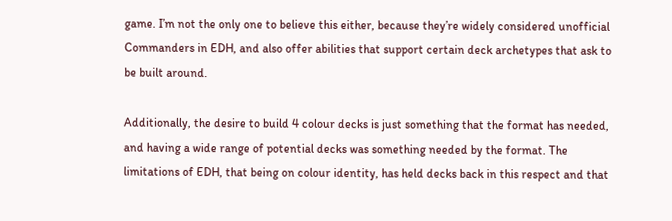game. I’m not the only one to believe this either, because they’re widely considered unofficial Commanders in EDH, and also offer abilities that support certain deck archetypes that ask to be built around.

Additionally, the desire to build 4 colour decks is just something that the format has needed, and having a wide range of potential decks was something needed by the format. The limitations of EDH, that being on colour identity, has held decks back in this respect and that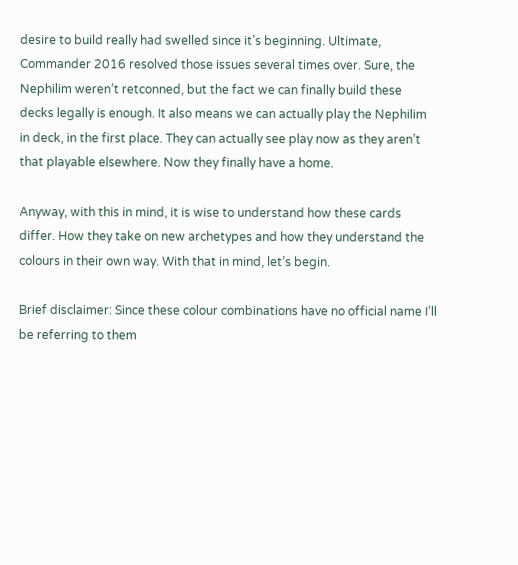desire to build really had swelled since it’s beginning. Ultimate, Commander 2016 resolved those issues several times over. Sure, the Nephilim weren’t retconned, but the fact we can finally build these decks legally is enough. It also means we can actually play the Nephilim in deck, in the first place. They can actually see play now as they aren’t that playable elsewhere. Now they finally have a home.

Anyway, with this in mind, it is wise to understand how these cards differ. How they take on new archetypes and how they understand the colours in their own way. With that in mind, let’s begin.

Brief disclaimer: Since these colour combinations have no official name I’ll be referring to them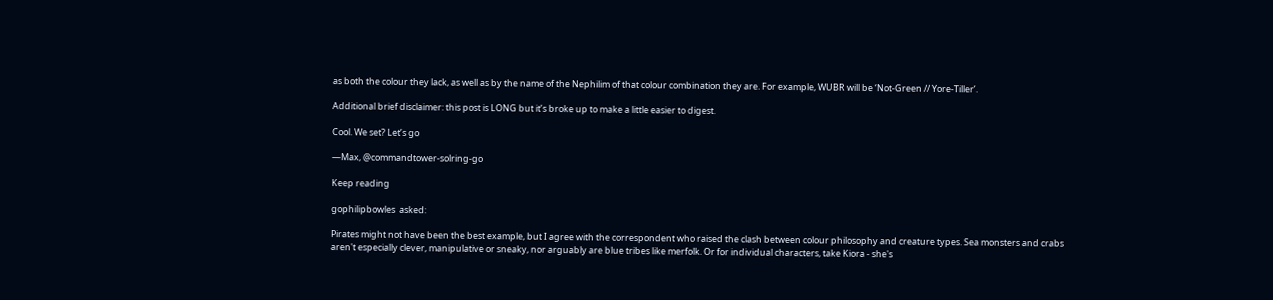as both the colour they lack, as well as by the name of the Nephilim of that colour combination they are. For example, WUBR will be ‘Not-Green // Yore-Tiller’.

Additional brief disclaimer: this post is LONG but it’s broke up to make a little easier to digest.

Cool. We set? Let’s go

—Max, @commandtower-solring-go

Keep reading

gophilipbowles  asked:

Pirates might not have been the best example, but I agree with the correspondent who raised the clash between colour philosophy and creature types. Sea monsters and crabs aren't especially clever, manipulative or sneaky, nor arguably are blue tribes like merfolk. Or for individual characters, take Kiora - she's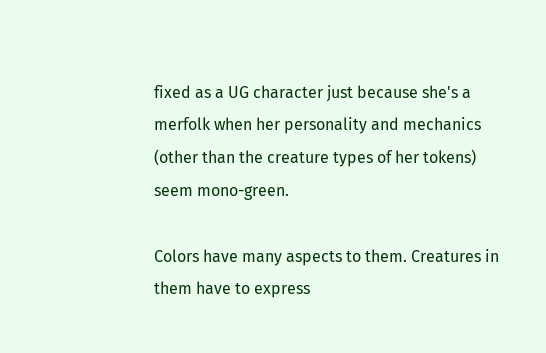fixed as a UG character just because she's a merfolk when her personality and mechanics (other than the creature types of her tokens) seem mono-green.

Colors have many aspects to them. Creatures in them have to express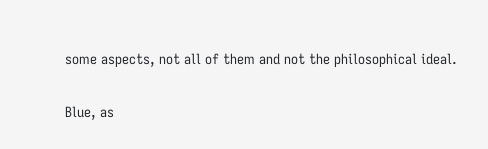some aspects, not all of them and not the philosophical ideal.

Blue, as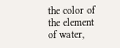the color of the element of water,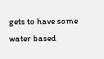gets to have some water based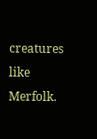creatures like Merfolk.